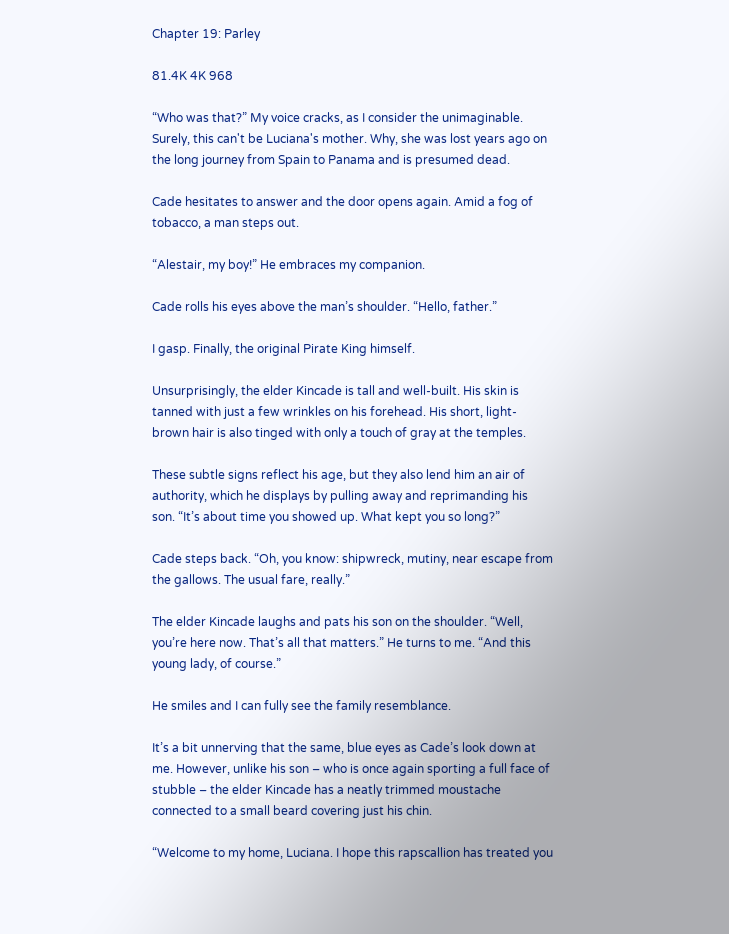Chapter 19: Parley

81.4K 4K 968

“Who was that?” My voice cracks, as I consider the unimaginable. Surely, this can't be Luciana's mother. Why, she was lost years ago on the long journey from Spain to Panama and is presumed dead.

Cade hesitates to answer and the door opens again. Amid a fog of tobacco, a man steps out.

“Alestair, my boy!” He embraces my companion.

Cade rolls his eyes above the man’s shoulder. “Hello, father.”

I gasp. Finally, the original Pirate King himself.

Unsurprisingly, the elder Kincade is tall and well-built. His skin is tanned with just a few wrinkles on his forehead. His short, light-brown hair is also tinged with only a touch of gray at the temples.

These subtle signs reflect his age, but they also lend him an air of authority, which he displays by pulling away and reprimanding his son. “It’s about time you showed up. What kept you so long?”

Cade steps back. “Oh, you know: shipwreck, mutiny, near escape from the gallows. The usual fare, really.”

The elder Kincade laughs and pats his son on the shoulder. “Well, you’re here now. That’s all that matters.” He turns to me. “And this young lady, of course.”

He smiles and I can fully see the family resemblance.

It’s a bit unnerving that the same, blue eyes as Cade’s look down at me. However, unlike his son – who is once again sporting a full face of stubble – the elder Kincade has a neatly trimmed moustache connected to a small beard covering just his chin.

“Welcome to my home, Luciana. I hope this rapscallion has treated you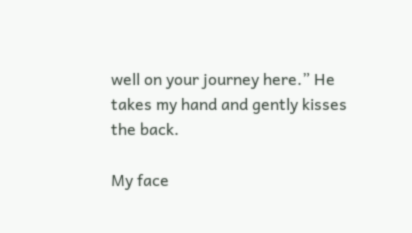well on your journey here.” He takes my hand and gently kisses the back.

My face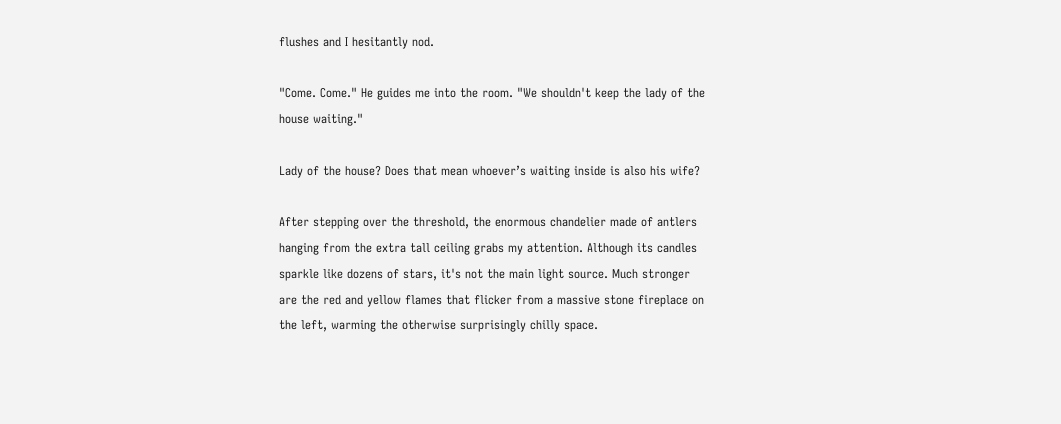flushes and I hesitantly nod.

"Come. Come." He guides me into the room. "We shouldn't keep the lady of the house waiting."

Lady of the house? Does that mean whoever’s waiting inside is also his wife?

After stepping over the threshold, the enormous chandelier made of antlers hanging from the extra tall ceiling grabs my attention. Although its candles sparkle like dozens of stars, it's not the main light source. Much stronger are the red and yellow flames that flicker from a massive stone fireplace on the left, warming the otherwise surprisingly chilly space.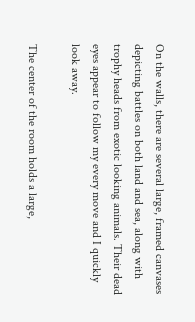On the walls, there are several large, framed canvases depicting battles on both land and sea, along with trophy heads from exotic looking animals. Their dead eyes appear to follow my every move and I quickly look away.

The center of the room holds a large,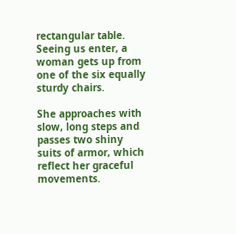rectangular table. Seeing us enter, a woman gets up from one of the six equally sturdy chairs.

She approaches with slow, long steps and passes two shiny suits of armor, which reflect her graceful movements.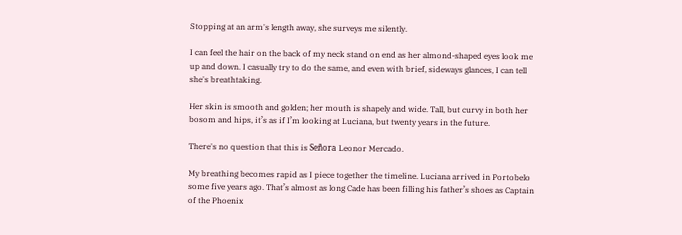Stopping at an arm's length away, she surveys me silently.

I can feel the hair on the back of my neck stand on end as her almond-shaped eyes look me up and down. I casually try to do the same, and even with brief, sideways glances, I can tell she's breathtaking.

Her skin is smooth and golden; her mouth is shapely and wide. Tall, but curvy in both her bosom and hips, it’s as if I’m looking at Luciana, but twenty years in the future.

There's no question that this is Señora Leonor Mercado.

My breathing becomes rapid as I piece together the timeline. Luciana arrived in Portobelo some five years ago. That’s almost as long Cade has been filling his father’s shoes as Captain of the Phoenix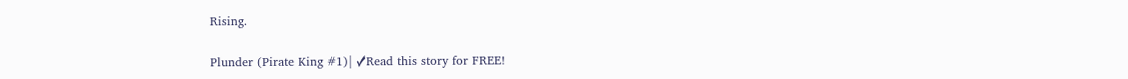Rising.

Plunder (Pirate King #1)| ✓Read this story for FREE!